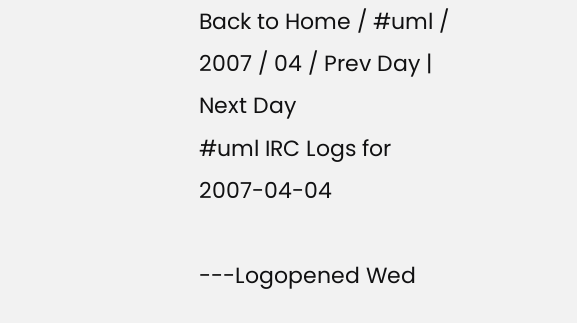Back to Home / #uml / 2007 / 04 / Prev Day | Next Day
#uml IRC Logs for 2007-04-04

---Logopened Wed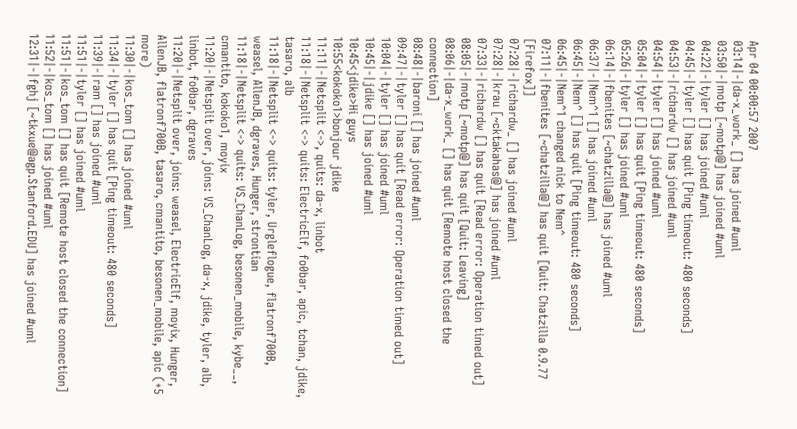Apr 04 00:00:57 2007
03:14|-|da-x_work_ [] has joined #uml
03:50|-|motp [~motp@] has joined #uml
04:22|-|tyler [] has joined #uml
04:45|-|tyler [] has quit [Ping timeout: 480 seconds]
04:53|-|richardw [] has joined #uml
04:54|-|tyler [] has joined #uml
05:04|-|tyler [] has quit [Ping timeout: 480 seconds]
05:26|-|tyler [] has joined #uml
06:14|-|fbenites [~chatzilla@] has joined #uml
06:37|-|Nem^1 [] has joined #uml
06:45|-|Nem^ [] has quit [Ping timeout: 480 seconds]
06:45|-|Nem^1 changed nick to Nem^
07:11|-|fbenites [~chatzilla@] has quit [Quit: Chatzilla 0.9.77 [Firefox]]
07:28|-|richardw_ [] has joined #uml
07:28|-|krau [~cktakahas@] has joined #uml
07:33|-|richardw [] has quit [Read error: Operation timed out]
08:05|-|motp [~motp@] has quit [Quit: Leaving]
08:06|-|da-x_work_ [] has quit [Remote host closed the connection]
08:48|-|baroni [] has joined #uml
09:47|-|tyler [] has quit [Read error: Operation timed out]
10:04|-|tyler [] has joined #uml
10:45|-|jdike [] has joined #uml
10:45<jdike>Hi guys
10:55<kokoko1>bonjour jdike
11:11|-|Netsplit <->, quits: da-x, linbot
11:18|-|Netsplit <-> quits: ElectricElf, fo0bar, apic, tchan, jdike, tasaro, alb
11:18|-|Netsplit <-> quits: tyler, Urgleflogue, flatronf700B, weasel, AllenJB, dgraves, Hunger, strontian
11:18|-|Netsplit <-> quits: VS_ChanLog, besonen_mobile, kybe__, cmantito, kokoko1, moyix
11:20|-|Netsplit over, joins: VS_ChanLog, da-x, jdike, tyler, alb, linbot, fo0bar, dgraves
11:20|-|Netsplit over, joins: weasel, ElectricElf, moyix, Hunger, AllenJB, flatronf700B, tasaro, cmantito, besonen_mobile, apic (+5 more)
11:30|-|kos_tom [] has joined #uml
11:34|-|tyler [] has quit [Ping timeout: 480 seconds]
11:39|-|ram [] has joined #uml
11:51|-|tyler [] has joined #uml
11:51|-|kos_tom [] has quit [Remote host closed the connection]
11:52|-|kos_tom [] has joined #uml
12:31|-|fghj [~tkxue@agp.Stanford.EDU] has joined #uml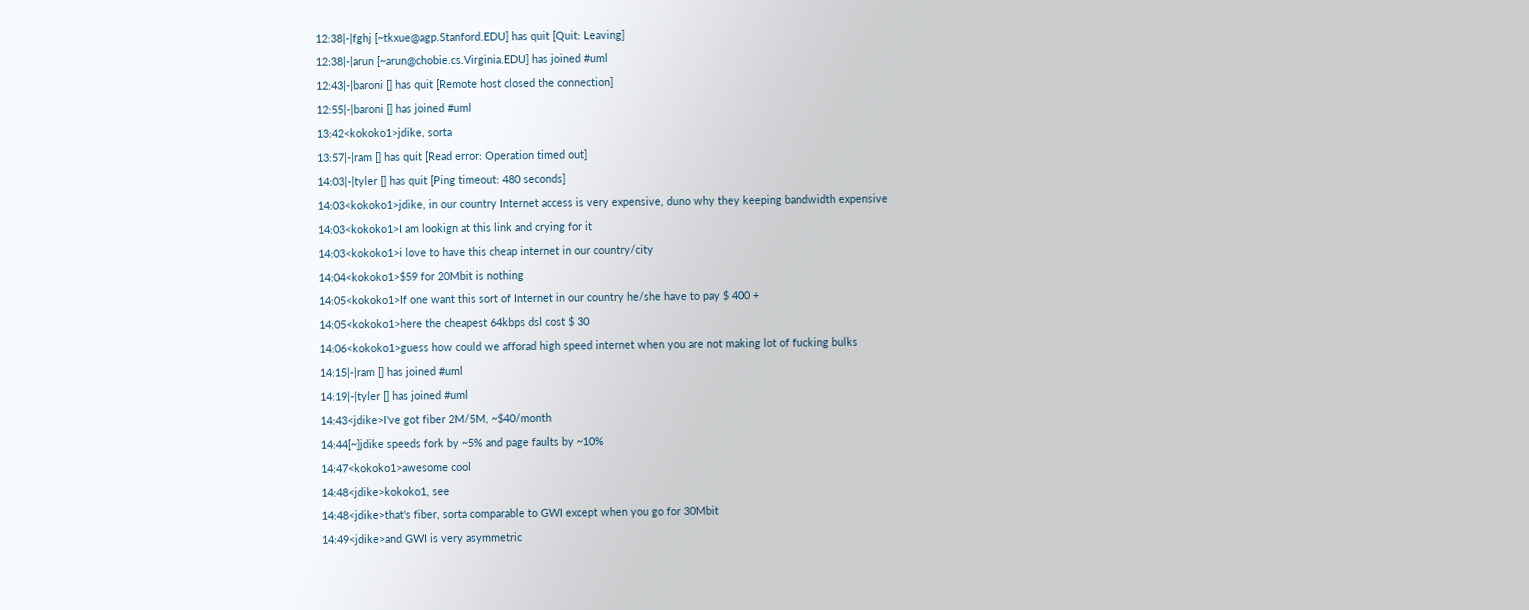12:38|-|fghj [~tkxue@agp.Stanford.EDU] has quit [Quit: Leaving]
12:38|-|arun [~arun@chobie.cs.Virginia.EDU] has joined #uml
12:43|-|baroni [] has quit [Remote host closed the connection]
12:55|-|baroni [] has joined #uml
13:42<kokoko1>jdike, sorta
13:57|-|ram [] has quit [Read error: Operation timed out]
14:03|-|tyler [] has quit [Ping timeout: 480 seconds]
14:03<kokoko1>jdike, in our country Internet access is very expensive, duno why they keeping bandwidth expensive
14:03<kokoko1>I am lookign at this link and crying for it
14:03<kokoko1>i love to have this cheap internet in our country/city
14:04<kokoko1>$59 for 20Mbit is nothing
14:05<kokoko1>If one want this sort of Internet in our country he/she have to pay $ 400 +
14:05<kokoko1>here the cheapest 64kbps dsl cost $ 30
14:06<kokoko1>guess how could we afforad high speed internet when you are not making lot of fucking bulks
14:15|-|ram [] has joined #uml
14:19|-|tyler [] has joined #uml
14:43<jdike>I've got fiber 2M/5M, ~$40/month
14:44[~]jdike speeds fork by ~5% and page faults by ~10%
14:47<kokoko1>awesome cool
14:48<jdike>kokoko1, see
14:48<jdike>that's fiber, sorta comparable to GWI except when you go for 30Mbit
14:49<jdike>and GWI is very asymmetric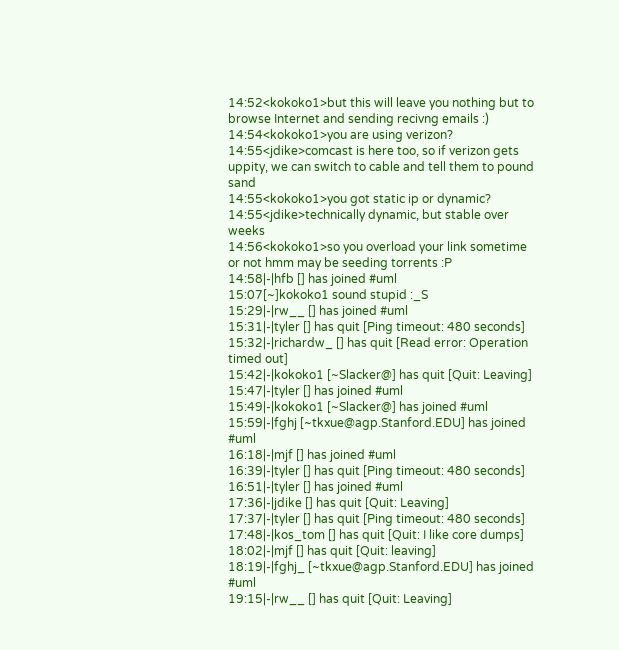14:52<kokoko1>but this will leave you nothing but to browse Internet and sending recivng emails :)
14:54<kokoko1>you are using verizon?
14:55<jdike>comcast is here too, so if verizon gets uppity, we can switch to cable and tell them to pound sand
14:55<kokoko1>you got static ip or dynamic?
14:55<jdike>technically dynamic, but stable over weeks
14:56<kokoko1>so you overload your link sometime or not hmm may be seeding torrents :P
14:58|-|hfb [] has joined #uml
15:07[~]kokoko1 sound stupid :_S
15:29|-|rw__ [] has joined #uml
15:31|-|tyler [] has quit [Ping timeout: 480 seconds]
15:32|-|richardw_ [] has quit [Read error: Operation timed out]
15:42|-|kokoko1 [~Slacker@] has quit [Quit: Leaving]
15:47|-|tyler [] has joined #uml
15:49|-|kokoko1 [~Slacker@] has joined #uml
15:59|-|fghj [~tkxue@agp.Stanford.EDU] has joined #uml
16:18|-|mjf [] has joined #uml
16:39|-|tyler [] has quit [Ping timeout: 480 seconds]
16:51|-|tyler [] has joined #uml
17:36|-|jdike [] has quit [Quit: Leaving]
17:37|-|tyler [] has quit [Ping timeout: 480 seconds]
17:48|-|kos_tom [] has quit [Quit: I like core dumps]
18:02|-|mjf [] has quit [Quit: leaving]
18:19|-|fghj_ [~tkxue@agp.Stanford.EDU] has joined #uml
19:15|-|rw__ [] has quit [Quit: Leaving]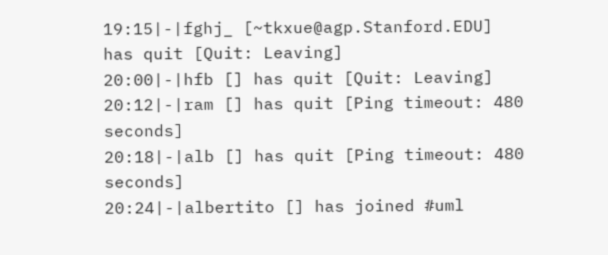19:15|-|fghj_ [~tkxue@agp.Stanford.EDU] has quit [Quit: Leaving]
20:00|-|hfb [] has quit [Quit: Leaving]
20:12|-|ram [] has quit [Ping timeout: 480 seconds]
20:18|-|alb [] has quit [Ping timeout: 480 seconds]
20:24|-|albertito [] has joined #uml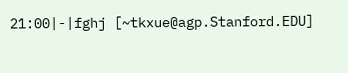21:00|-|fghj [~tkxue@agp.Stanford.EDU]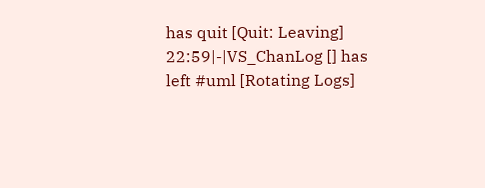has quit [Quit: Leaving]
22:59|-|VS_ChanLog [] has left #uml [Rotating Logs]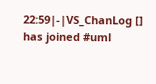22:59|-|VS_ChanLog [] has joined #uml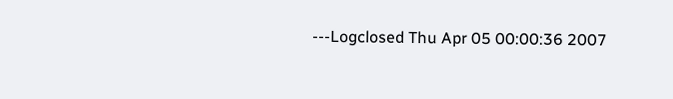---Logclosed Thu Apr 05 00:00:36 2007